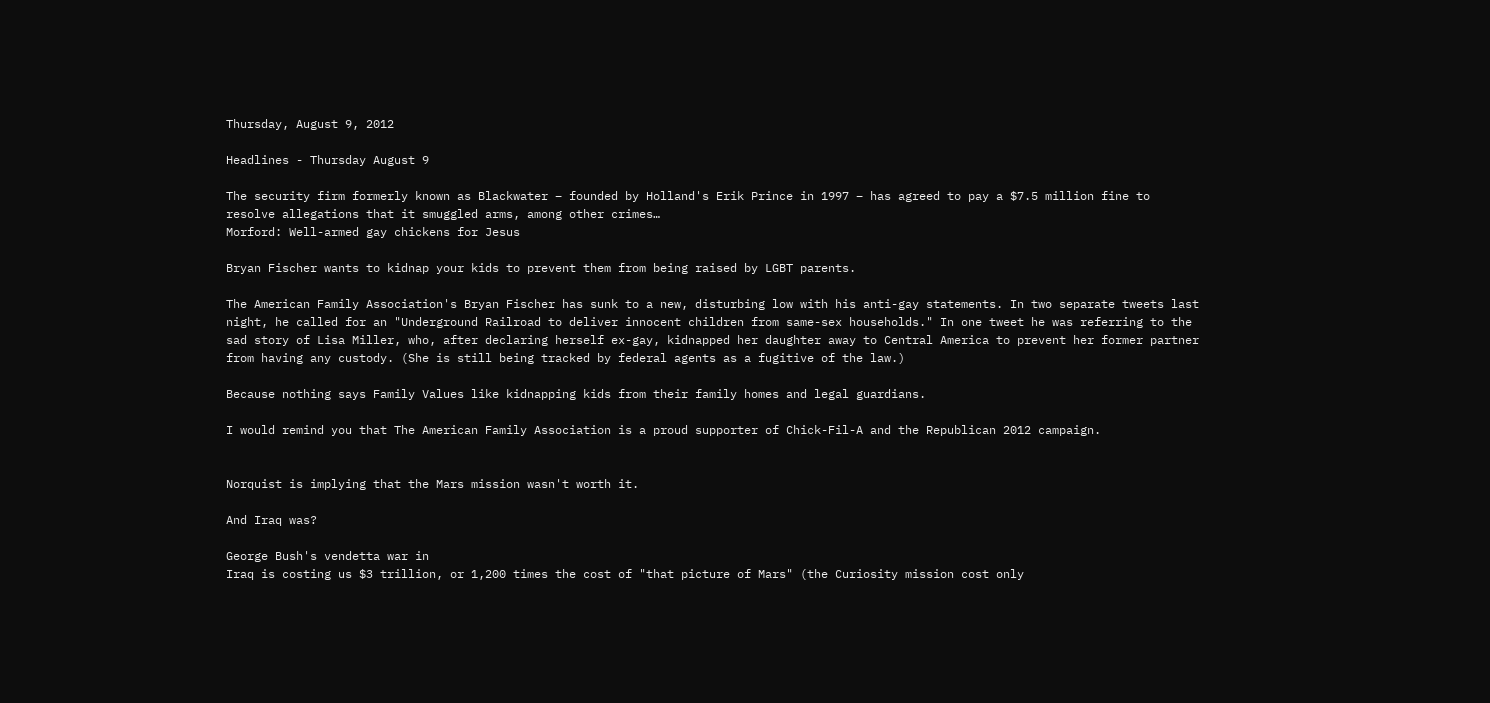Thursday, August 9, 2012

Headlines - Thursday August 9

The security firm formerly known as Blackwater – founded by Holland's Erik Prince in 1997 – has agreed to pay a $7.5 million fine to resolve allegations that it smuggled arms, among other crimes…
Morford: Well-armed gay chickens for Jesus

Bryan Fischer wants to kidnap your kids to prevent them from being raised by LGBT parents.

The American Family Association's Bryan Fischer has sunk to a new, disturbing low with his anti-gay statements. In two separate tweets last night, he called for an "Underground Railroad to deliver innocent children from same-sex households." In one tweet he was referring to the sad story of Lisa Miller, who, after declaring herself ex-gay, kidnapped her daughter away to Central America to prevent her former partner from having any custody. (She is still being tracked by federal agents as a fugitive of the law.)

Because nothing says Family Values like kidnapping kids from their family homes and legal guardians.

I would remind you that The American Family Association is a proud supporter of Chick-Fil-A and the Republican 2012 campaign.


Norquist is implying that the Mars mission wasn't worth it.

And Iraq was?

George Bush's vendetta war in
Iraq is costing us $3 trillion, or 1,200 times the cost of "that picture of Mars" (the Curiosity mission cost only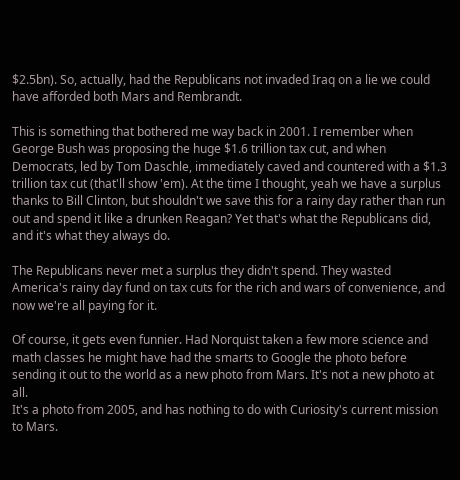$2.5bn). So, actually, had the Republicans not invaded Iraq on a lie we could have afforded both Mars and Rembrandt.

This is something that bothered me way back in 2001. I remember when George Bush was proposing the huge $1.6 trillion tax cut, and when Democrats, led by Tom Daschle, immediately caved and countered with a $1.3 trillion tax cut (that'll show 'em). At the time I thought, yeah we have a surplus thanks to Bill Clinton, but shouldn't we save this for a rainy day rather than run out and spend it like a drunken Reagan? Yet that's what the Republicans did, and it's what they always do.

The Republicans never met a surplus they didn't spend. They wasted America's rainy day fund on tax cuts for the rich and wars of convenience, and now we're all paying for it.

Of course, it gets even funnier. Had Norquist taken a few more science and math classes he might have had the smarts to Google the photo before sending it out to the world as a new photo from Mars. It's not a new photo at all.
It's a photo from 2005, and has nothing to do with Curiosity's current mission to Mars.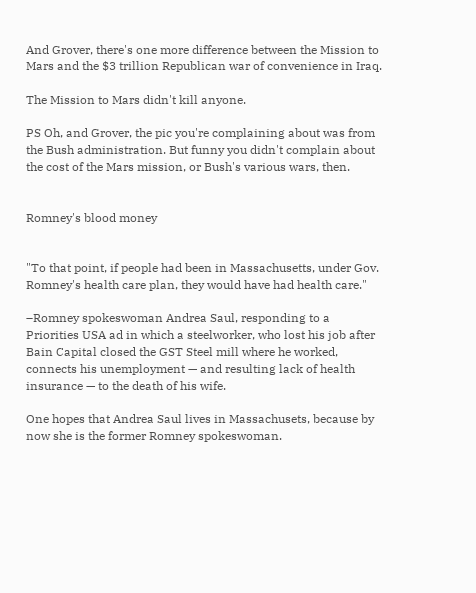And Grover, there's one more difference between the Mission to Mars and the $3 trillion Republican war of convenience in Iraq.

The Mission to Mars didn't kill anyone.

PS Oh, and Grover, the pic you're complaining about was from the Bush administration. But funny you didn't complain about the cost of the Mars mission, or Bush's various wars, then.


Romney's blood money


"To that point, if people had been in Massachusetts, under Gov. Romney's health care plan, they would have had health care."

–Romney spokeswoman Andrea Saul, responding to a Priorities USA ad in which a steelworker, who lost his job after Bain Capital closed the GST Steel mill where he worked, connects his unemployment — and resulting lack of health insurance — to the death of his wife.

One hopes that Andrea Saul lives in Massachusets, because by now she is the former Romney spokeswoman.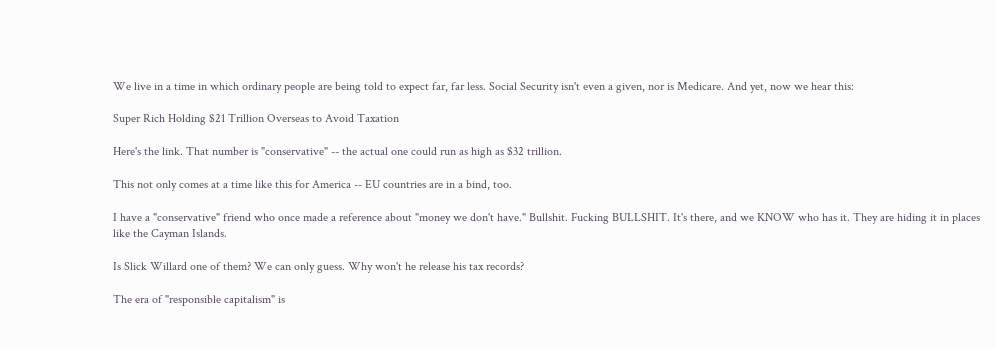We live in a time in which ordinary people are being told to expect far, far less. Social Security isn't even a given, nor is Medicare. And yet, now we hear this:

Super Rich Holding $21 Trillion Overseas to Avoid Taxation

Here's the link. That number is "conservative" -- the actual one could run as high as $32 trillion.

This not only comes at a time like this for America -- EU countries are in a bind, too.

I have a "conservative" friend who once made a reference about "money we don't have." Bullshit. Fucking BULLSHIT. It's there, and we KNOW who has it. They are hiding it in places like the Cayman Islands.

Is Slick Willard one of them? We can only guess. Why won't he release his tax records?

The era of "responsible capitalism" is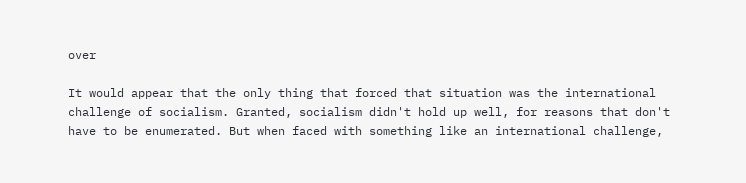over

It would appear that the only thing that forced that situation was the international challenge of socialism. Granted, socialism didn't hold up well, for reasons that don't have to be enumerated. But when faced with something like an international challenge,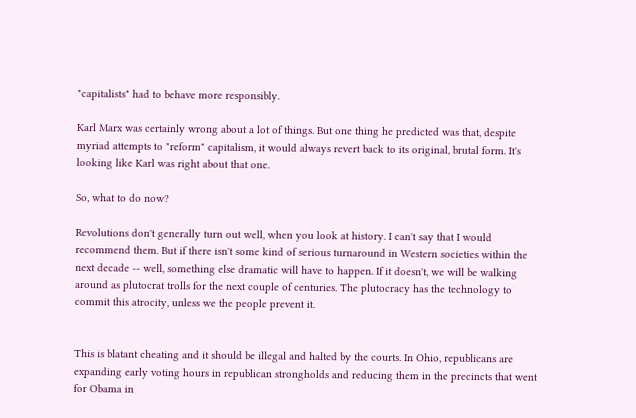"capitalists" had to behave more responsibly.

Karl Marx was certainly wrong about a lot of things. But one thing he predicted was that, despite myriad attempts to "reform" capitalism, it would always revert back to its original, brutal form. It's looking like Karl was right about that one.

So, what to do now?

Revolutions don't generally turn out well, when you look at history. I can't say that I would recommend them. But if there isn't some kind of serious turnaround in Western societies within the next decade -- well, something else dramatic will have to happen. If it doesn't, we will be walking around as plutocrat trolls for the next couple of centuries. The plutocracy has the technology to commit this atrocity, unless we the people prevent it.


This is blatant cheating and it should be illegal and halted by the courts. In Ohio, republicans are expanding early voting hours in republican strongholds and reducing them in the precincts that went for Obama in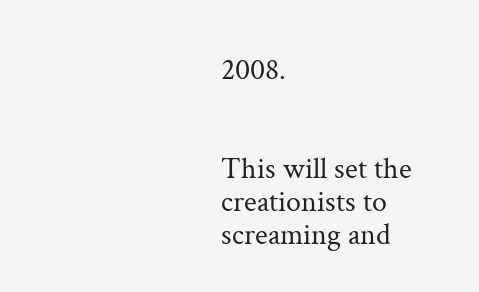2008.


This will set the creationists to screaming and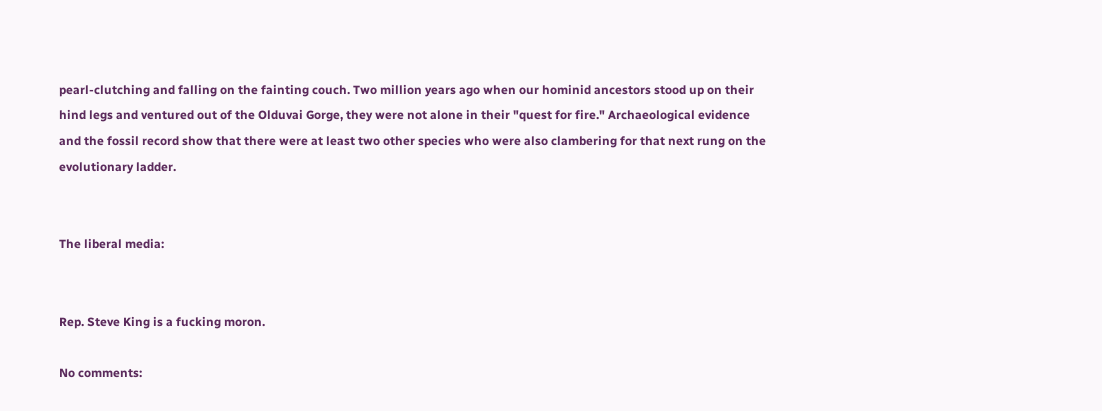pearl-clutching and falling on the fainting couch. Two million years ago when our hominid ancestors stood up on their hind legs and ventured out of the Olduvai Gorge, they were not alone in their "quest for fire." Archaeological evidence and the fossil record show that there were at least two other species who were also clambering for that next rung on the evolutionary ladder.


The liberal media:


Rep. Steve King is a fucking moron.

No comments: